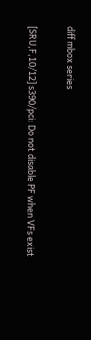diff mbox series

[SRU,F,10/12] s390/pci: Do not disable PF when VFs exist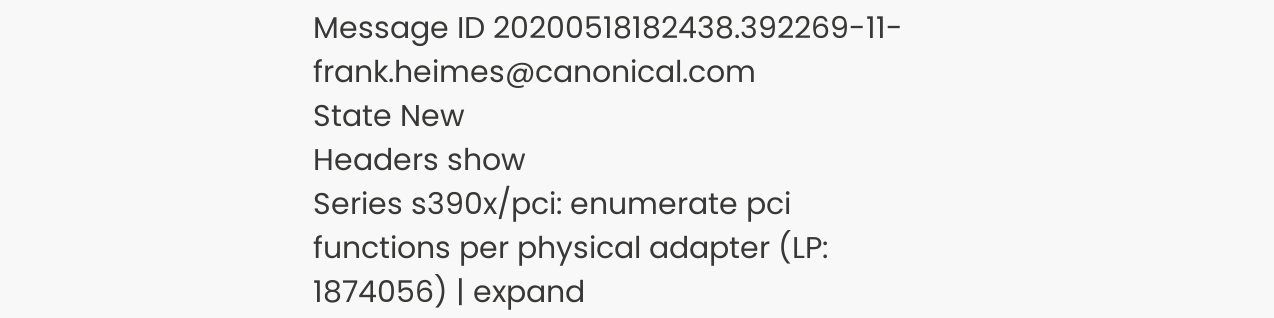Message ID 20200518182438.392269-11-frank.heimes@canonical.com
State New
Headers show
Series s390x/pci: enumerate pci functions per physical adapter (LP: 1874056) | expand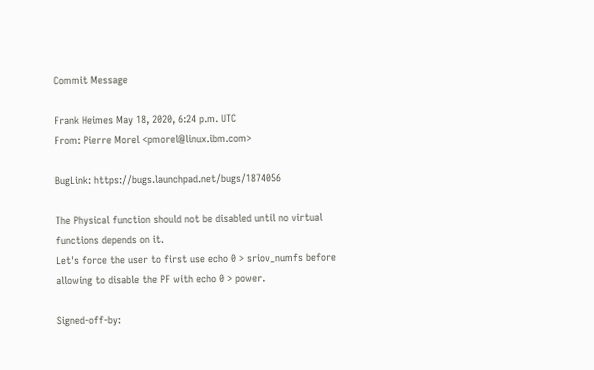Commit Message

Frank Heimes May 18, 2020, 6:24 p.m. UTC
From: Pierre Morel <pmorel@linux.ibm.com>

BugLink: https://bugs.launchpad.net/bugs/1874056

The Physical function should not be disabled until no virtual
functions depends on it.
Let's force the user to first use echo 0 > sriov_numfs before
allowing to disable the PF with echo 0 > power.

Signed-off-by: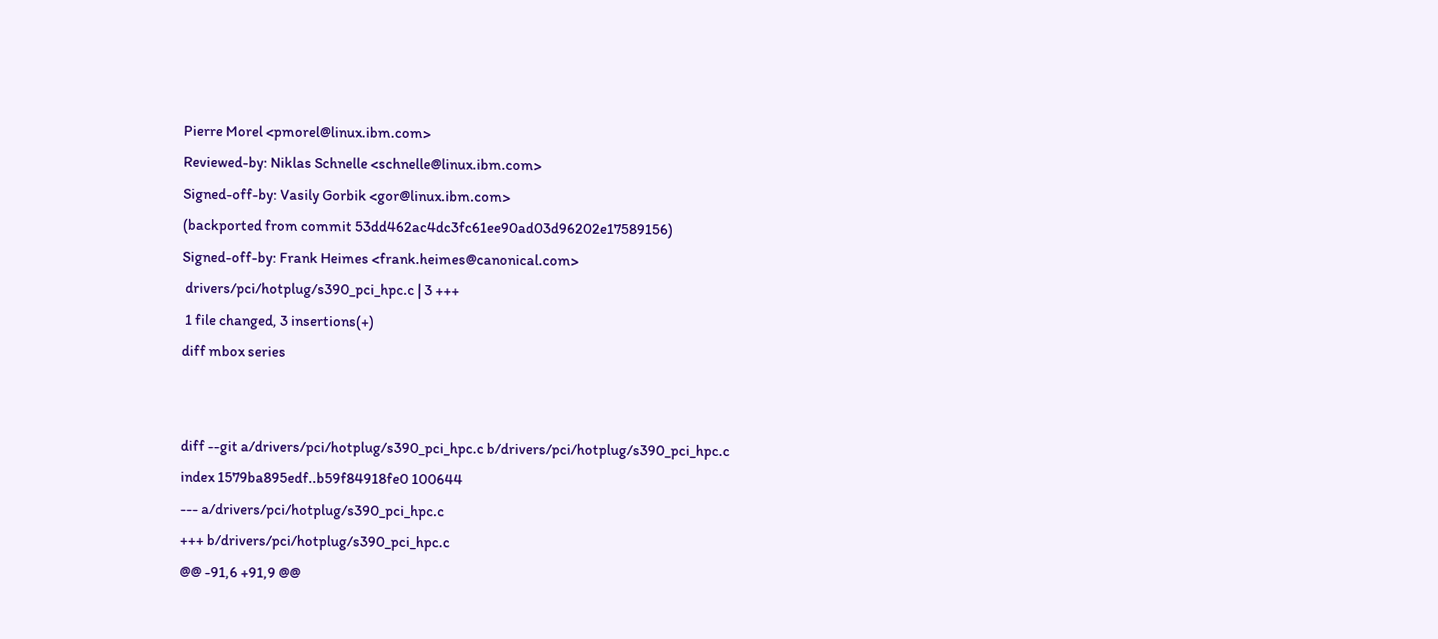Pierre Morel <pmorel@linux.ibm.com>
Reviewed-by: Niklas Schnelle <schnelle@linux.ibm.com>
Signed-off-by: Vasily Gorbik <gor@linux.ibm.com>
(backported from commit 53dd462ac4dc3fc61ee90ad03d96202e17589156)
Signed-off-by: Frank Heimes <frank.heimes@canonical.com>
 drivers/pci/hotplug/s390_pci_hpc.c | 3 +++
 1 file changed, 3 insertions(+)
diff mbox series


diff --git a/drivers/pci/hotplug/s390_pci_hpc.c b/drivers/pci/hotplug/s390_pci_hpc.c
index 1579ba895edf..b59f84918fe0 100644
--- a/drivers/pci/hotplug/s390_pci_hpc.c
+++ b/drivers/pci/hotplug/s390_pci_hpc.c
@@ -91,6 +91,9 @@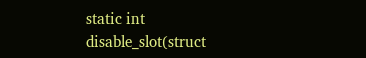static int disable_slot(struct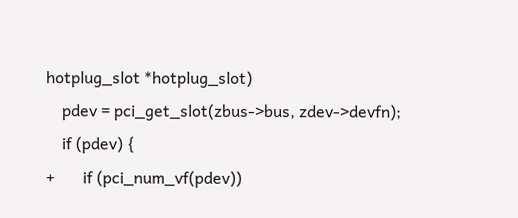hotplug_slot *hotplug_slot)
    pdev = pci_get_slot(zbus->bus, zdev->devfn);
    if (pdev) {
+       if (pci_num_vf(pdev))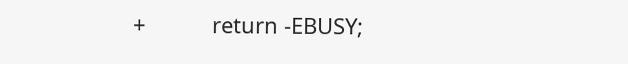+           return -EBUSY;